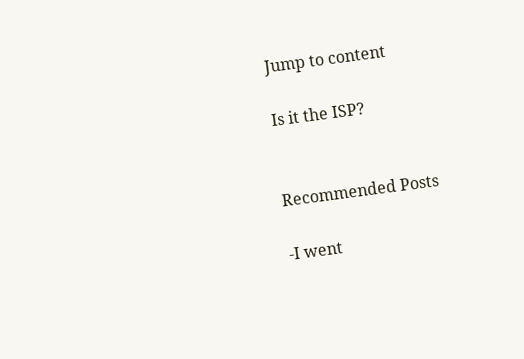Jump to content

Is it the ISP?


Recommended Posts

-I went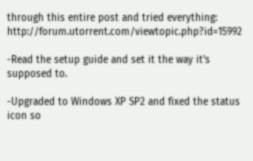through this entire post and tried everything: http://forum.utorrent.com/viewtopic.php?id=15992

-Read the setup guide and set it the way it's supposed to.

-Upgraded to Windows XP SP2 and fixed the status icon so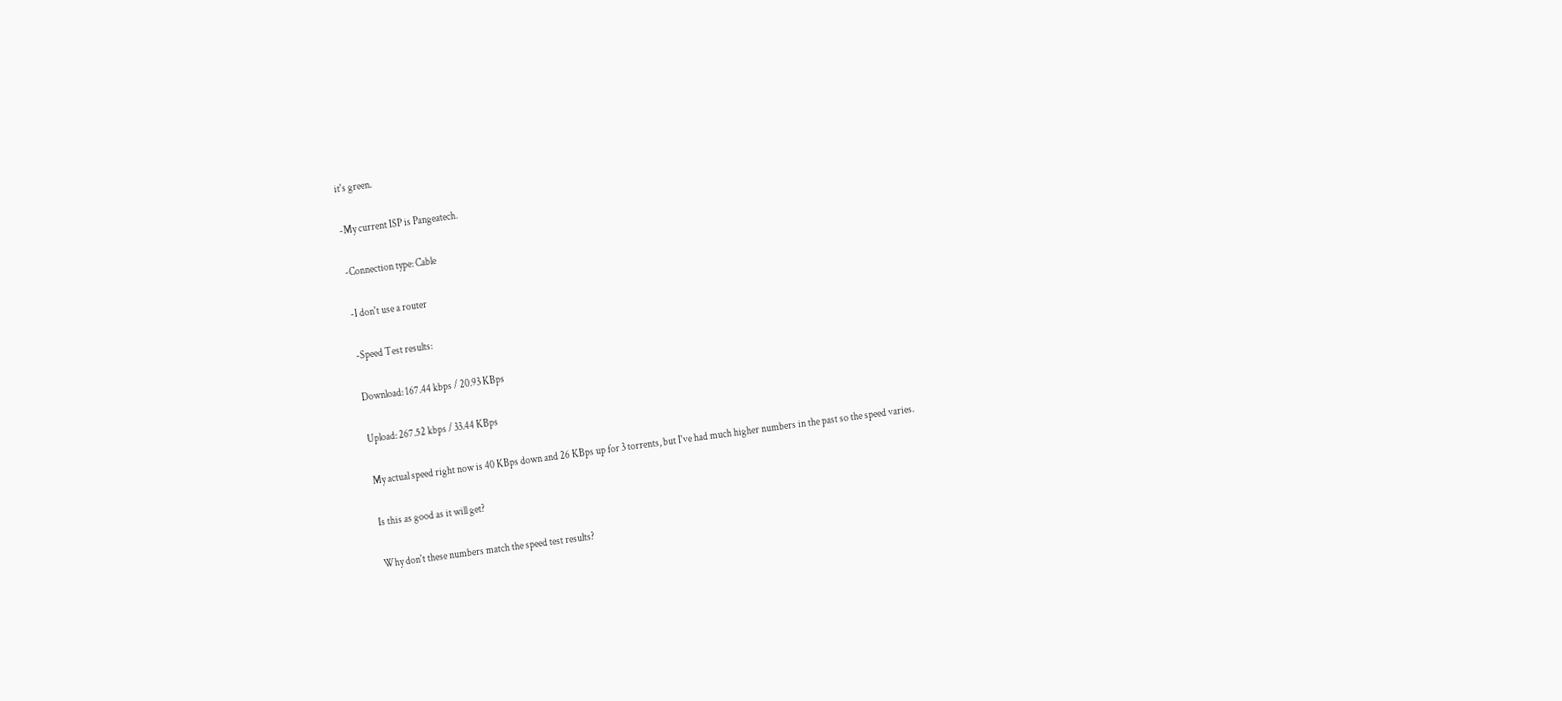it's green.

-My current ISP is Pangeatech.

-Connection type: Cable

-I don't use a router

-Speed Test results:

Download: 167.44 kbps / 20.93 KBps

Upload: 267.52 kbps / 33.44 KBps

My actual speed right now is 40 KBps down and 26 KBps up for 3 torrents, but I've had much higher numbers in the past so the speed varies.

Is this as good as it will get?

Why don't these numbers match the speed test results?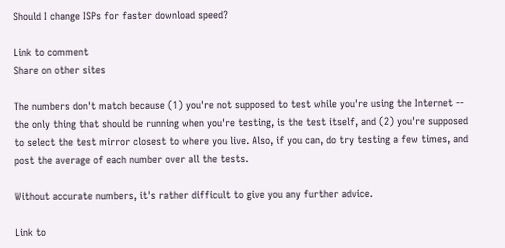Should I change ISPs for faster download speed?

Link to comment
Share on other sites

The numbers don't match because (1) you're not supposed to test while you're using the Internet -- the only thing that should be running when you're testing, is the test itself, and (2) you're supposed to select the test mirror closest to where you live. Also, if you can, do try testing a few times, and post the average of each number over all the tests.

Without accurate numbers, it's rather difficult to give you any further advice.

Link to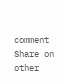comment
Share on other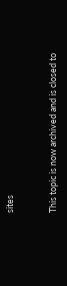sites


This topic is now archived and is closed to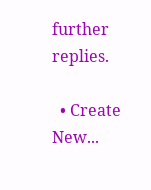further replies.

  • Create New...